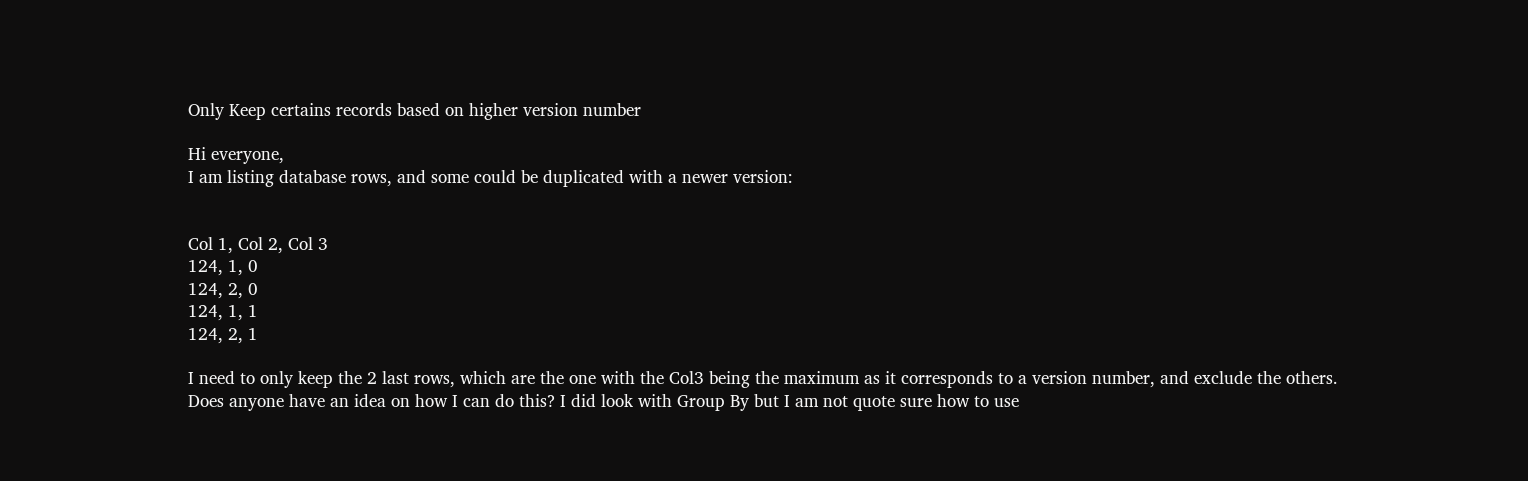Only Keep certains records based on higher version number

Hi everyone,
I am listing database rows, and some could be duplicated with a newer version:


Col 1, Col 2, Col 3
124, 1, 0
124, 2, 0
124, 1, 1
124, 2, 1

I need to only keep the 2 last rows, which are the one with the Col3 being the maximum as it corresponds to a version number, and exclude the others.
Does anyone have an idea on how I can do this? I did look with Group By but I am not quote sure how to use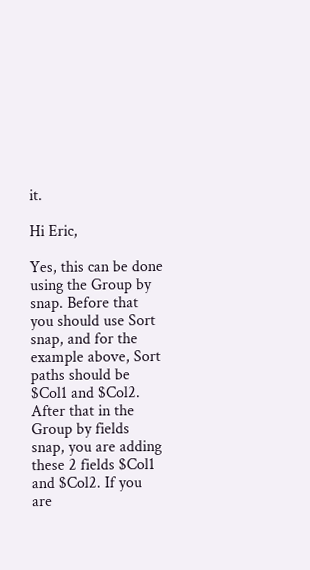it.

Hi Eric,

Yes, this can be done using the Group by snap. Before that you should use Sort snap, and for the example above, Sort paths should be $Col1 and $Col2. After that in the Group by fields snap, you are adding these 2 fields $Col1 and $Col2. If you are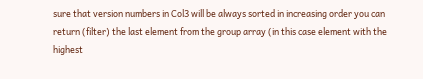sure that version numbers in Col3 will be always sorted in increasing order you can return (filter) the last element from the group array (in this case element with the highest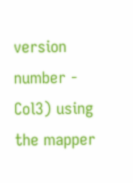version number - Col3) using the mapper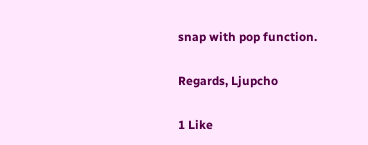snap with pop function.

Regards, Ljupcho

1 Like